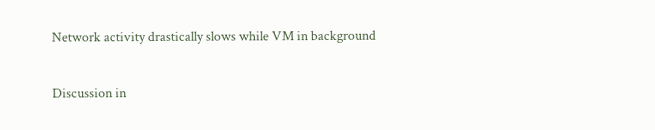Network activity drastically slows while VM in background

Discussion in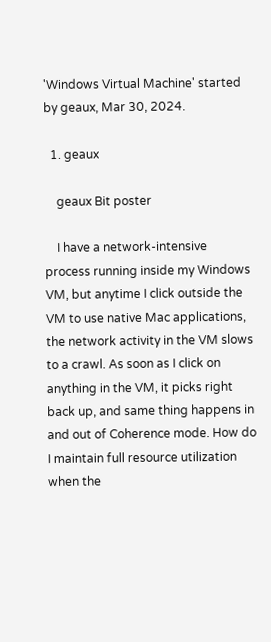'Windows Virtual Machine' started by geaux, Mar 30, 2024.

  1. geaux

    geaux Bit poster

    I have a network-intensive process running inside my Windows VM, but anytime I click outside the VM to use native Mac applications, the network activity in the VM slows to a crawl. As soon as I click on anything in the VM, it picks right back up, and same thing happens in and out of Coherence mode. How do I maintain full resource utilization when the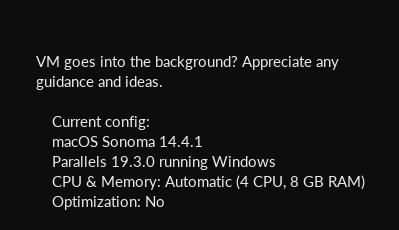VM goes into the background? Appreciate any guidance and ideas.

    Current config:
    macOS Sonoma 14.4.1
    Parallels 19.3.0 running Windows
    CPU & Memory: Automatic (4 CPU, 8 GB RAM)
    Optimization: No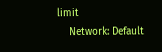limit
    Network: Default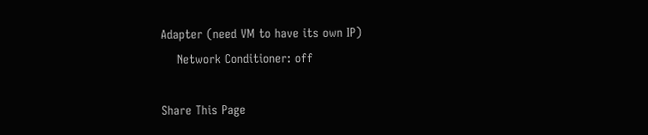Adapter (need VM to have its own IP)
    Network Conditioner: off

Share This Page